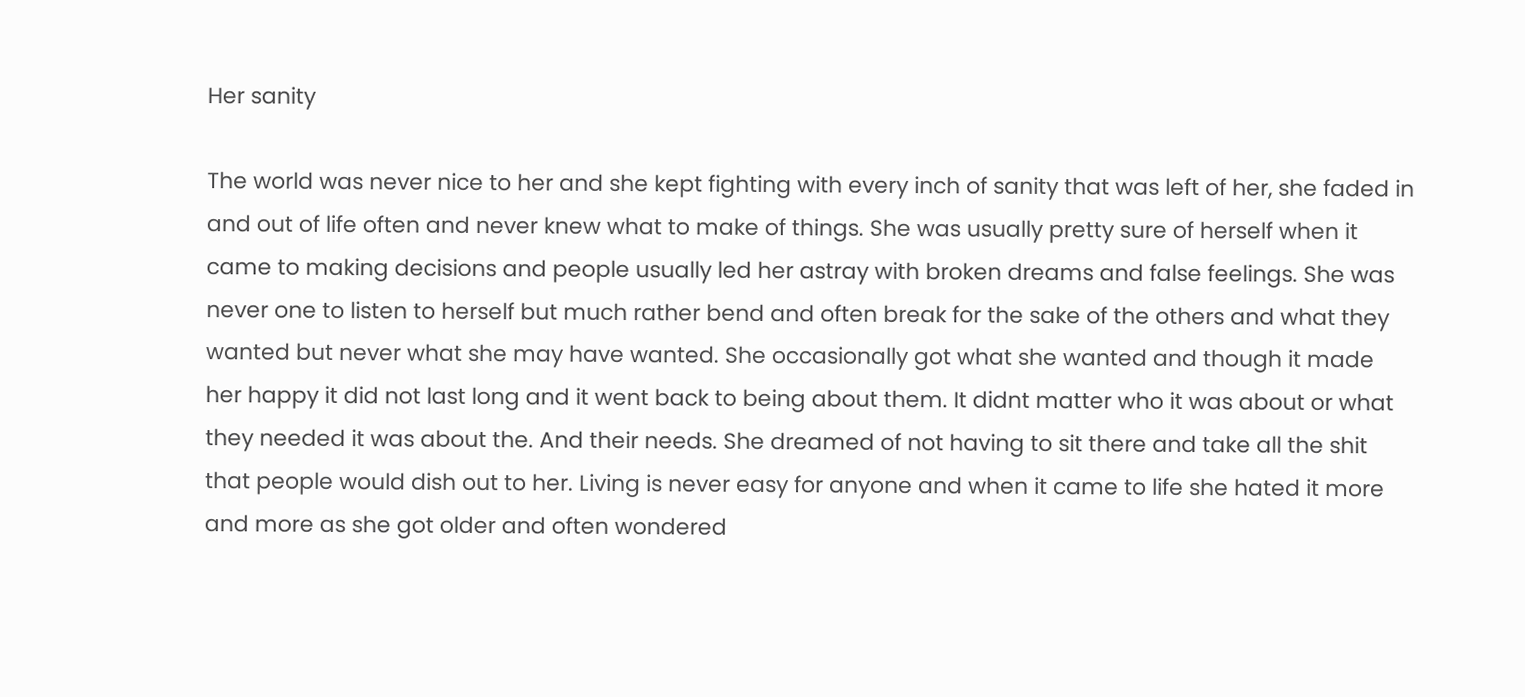Her sanity

The world was never nice to her and she kept fighting with every inch of sanity that was left of her, she faded in and out of life often and never knew what to make of things. She was usually pretty sure of herself when it came to making decisions and people usually led her astray with broken dreams and false feelings. She was never one to listen to herself but much rather bend and often break for the sake of the others and what they wanted but never what she may have wanted. She occasionally got what she wanted and though it made her happy it did not last long and it went back to being about them. It didnt matter who it was about or what they needed it was about the. And their needs. She dreamed of not having to sit there and take all the shit that people would dish out to her. Living is never easy for anyone and when it came to life she hated it more and more as she got older and often wondered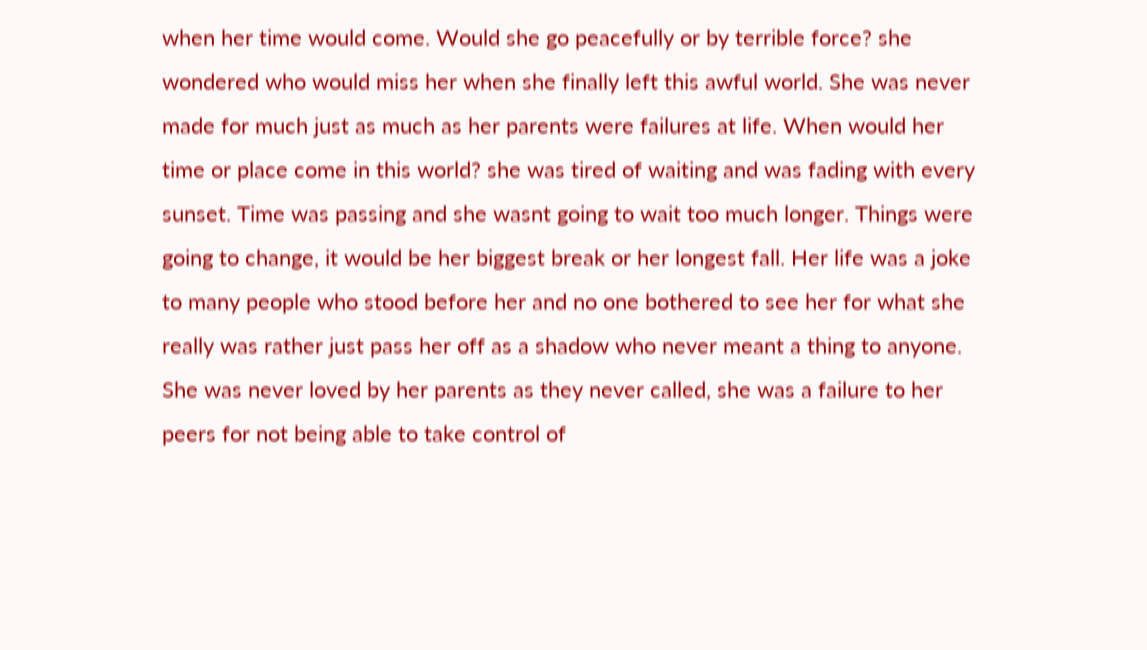when her time would come. Would she go peacefully or by terrible force? she wondered who would miss her when she finally left this awful world. She was never made for much just as much as her parents were failures at life. When would her time or place come in this world? she was tired of waiting and was fading with every sunset. Time was passing and she wasnt going to wait too much longer. Things were going to change, it would be her biggest break or her longest fall. Her life was a joke to many people who stood before her and no one bothered to see her for what she really was rather just pass her off as a shadow who never meant a thing to anyone. She was never loved by her parents as they never called, she was a failure to her peers for not being able to take control of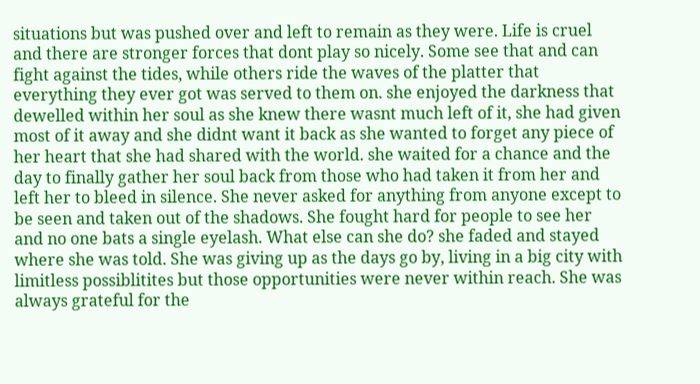situations but was pushed over and left to remain as they were. Life is cruel and there are stronger forces that dont play so nicely. Some see that and can fight against the tides, while others ride the waves of the platter that everything they ever got was served to them on. she enjoyed the darkness that dewelled within her soul as she knew there wasnt much left of it, she had given most of it away and she didnt want it back as she wanted to forget any piece of her heart that she had shared with the world. she waited for a chance and the day to finally gather her soul back from those who had taken it from her and left her to bleed in silence. She never asked for anything from anyone except to be seen and taken out of the shadows. She fought hard for people to see her and no one bats a single eyelash. What else can she do? she faded and stayed where she was told. She was giving up as the days go by, living in a big city with limitless possiblitites but those opportunities were never within reach. She was always grateful for the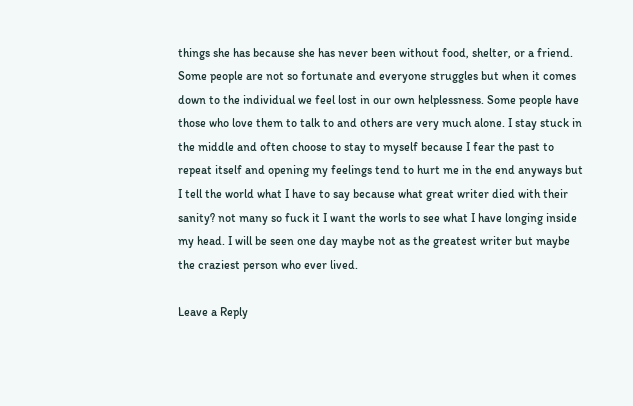things she has because she has never been without food, shelter, or a friend. Some people are not so fortunate and everyone struggles but when it comes down to the individual we feel lost in our own helplessness. Some people have those who love them to talk to and others are very much alone. I stay stuck in the middle and often choose to stay to myself because I fear the past to repeat itself and opening my feelings tend to hurt me in the end anyways but I tell the world what I have to say because what great writer died with their sanity? not many so fuck it I want the worls to see what I have longing inside my head. I will be seen one day maybe not as the greatest writer but maybe the craziest person who ever lived.

Leave a Reply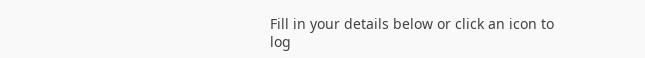Fill in your details below or click an icon to log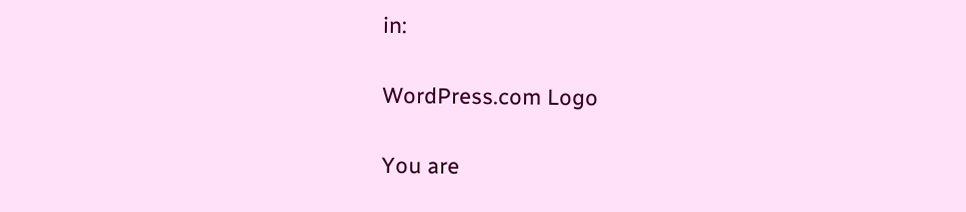in:

WordPress.com Logo

You are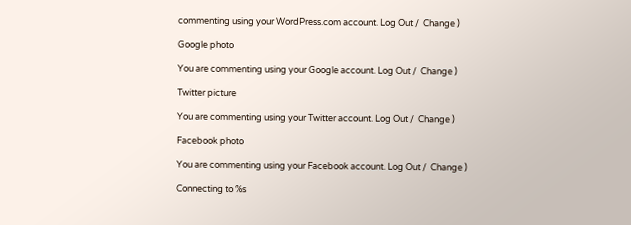commenting using your WordPress.com account. Log Out /  Change )

Google photo

You are commenting using your Google account. Log Out /  Change )

Twitter picture

You are commenting using your Twitter account. Log Out /  Change )

Facebook photo

You are commenting using your Facebook account. Log Out /  Change )

Connecting to %s